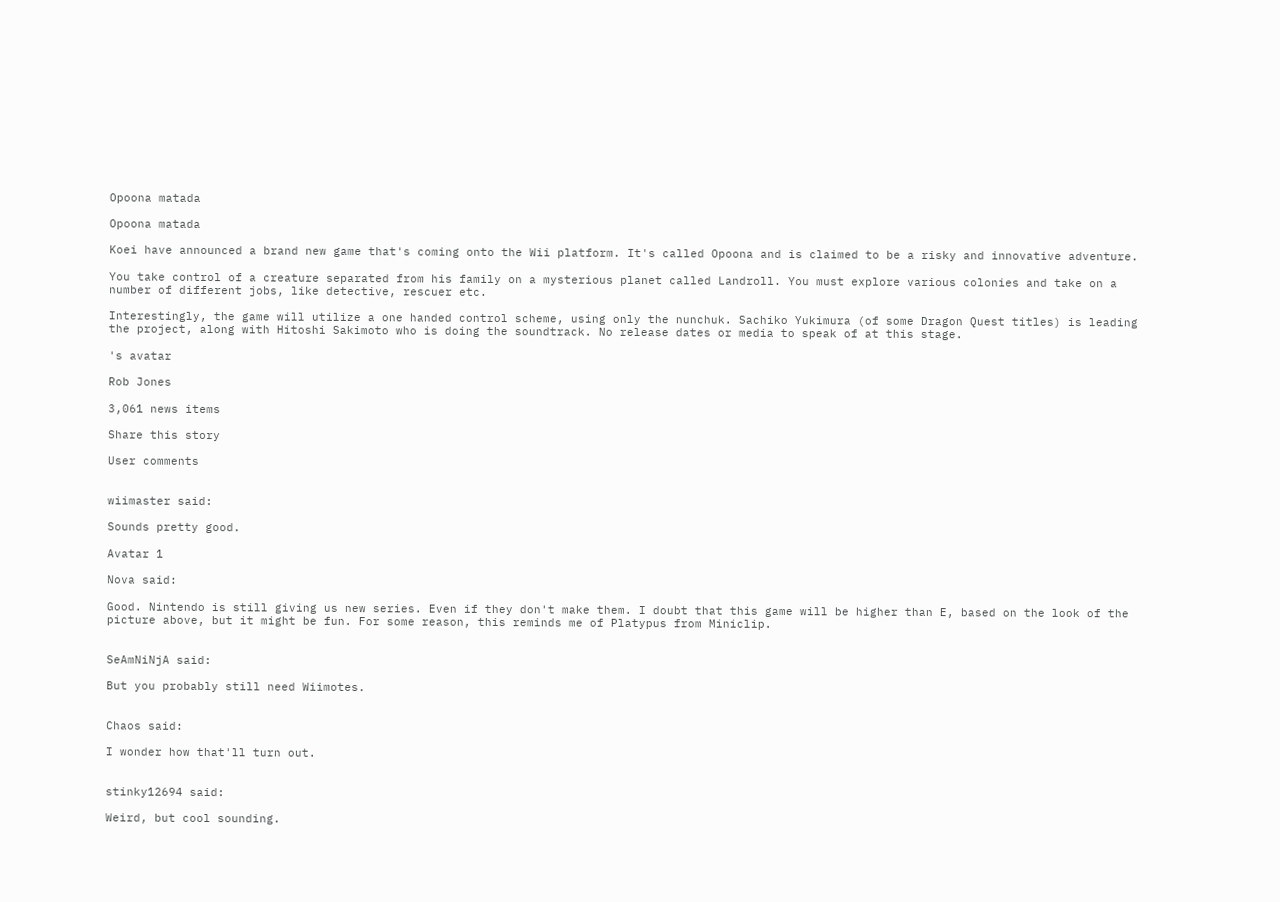Opoona matada

Opoona matada

Koei have announced a brand new game that's coming onto the Wii platform. It's called Opoona and is claimed to be a risky and innovative adventure.

You take control of a creature separated from his family on a mysterious planet called Landroll. You must explore various colonies and take on a number of different jobs, like detective, rescuer etc.

Interestingly, the game will utilize a one handed control scheme, using only the nunchuk. Sachiko Yukimura (of some Dragon Quest titles) is leading the project, along with Hitoshi Sakimoto who is doing the soundtrack. No release dates or media to speak of at this stage.

's avatar

Rob Jones

3,061 news items

Share this story

User comments


wiimaster said:

Sounds pretty good.

Avatar 1

Nova said:

Good. Nintendo is still giving us new series. Even if they don't make them. I doubt that this game will be higher than E, based on the look of the picture above, but it might be fun. For some reason, this reminds me of Platypus from Miniclip.


SeAmNiNjA said:

But you probably still need Wiimotes.


Chaos said:

I wonder how that'll turn out.


stinky12694 said:

Weird, but cool sounding.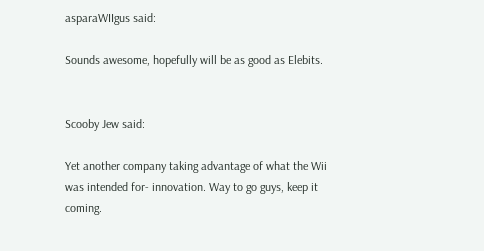asparaWIIgus said:

Sounds awesome, hopefully will be as good as Elebits.


Scooby Jew said:

Yet another company taking advantage of what the Wii was intended for- innovation. Way to go guys, keep it coming.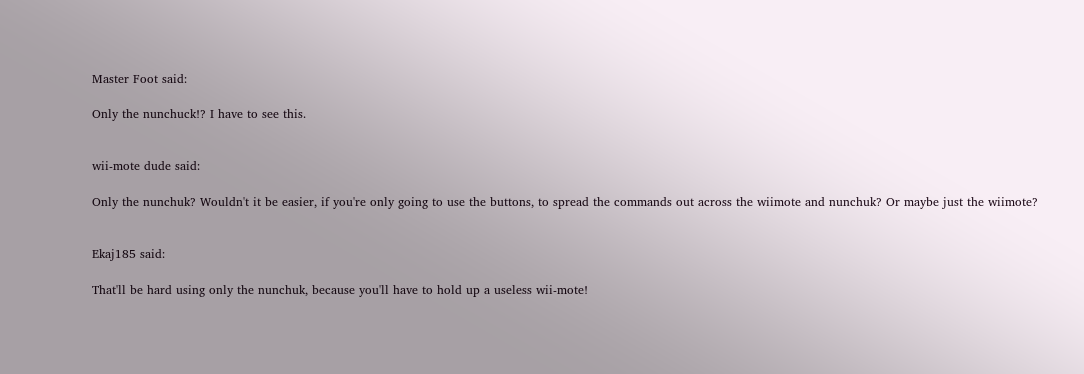Master Foot said:

Only the nunchuck!? I have to see this.


wii-mote dude said:

Only the nunchuk? Wouldn't it be easier, if you're only going to use the buttons, to spread the commands out across the wiimote and nunchuk? Or maybe just the wiimote?


Ekaj185 said:

That'll be hard using only the nunchuk, because you'll have to hold up a useless wii-mote!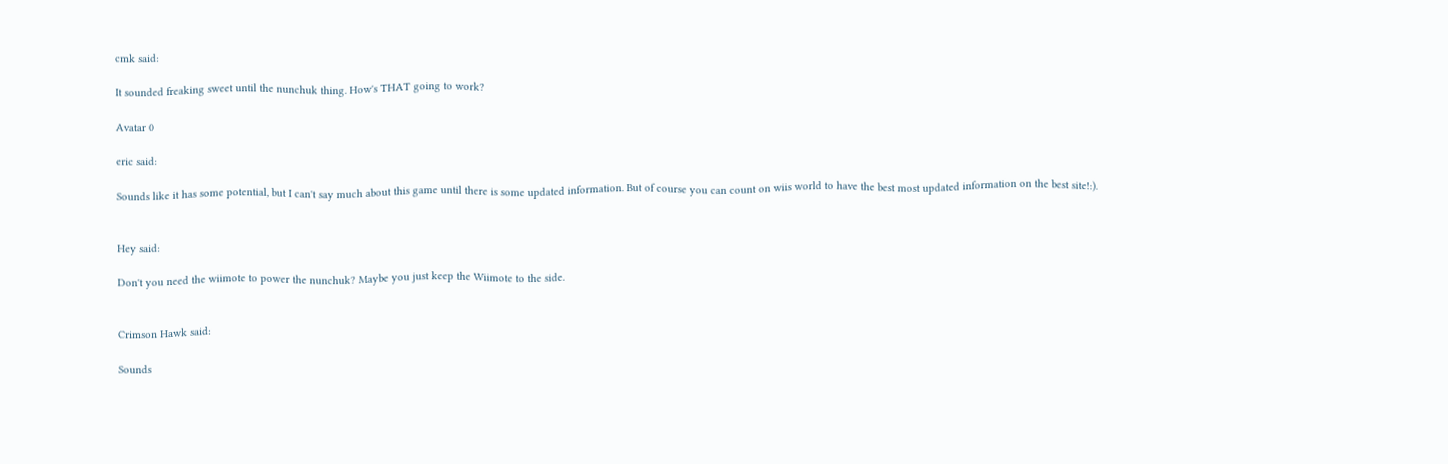cmk said:

It sounded freaking sweet until the nunchuk thing. How's THAT going to work?

Avatar 0

eric said:

Sounds like it has some potential, but I can't say much about this game until there is some updated information. But of course you can count on wiis world to have the best most updated information on the best site!:).


Hey said:

Don't you need the wiimote to power the nunchuk? Maybe you just keep the Wiimote to the side.


Crimson Hawk said:

Sounds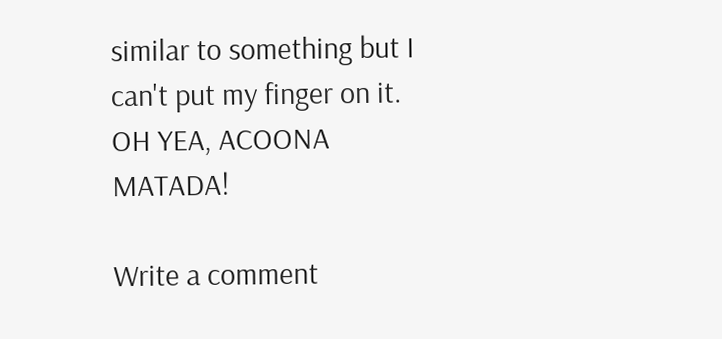similar to something but I can't put my finger on it. OH YEA, ACOONA MATADA!

Write a comment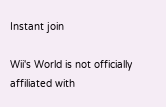Instant join

Wii's World is not officially affiliated with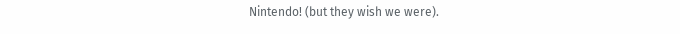Nintendo! (but they wish we were).